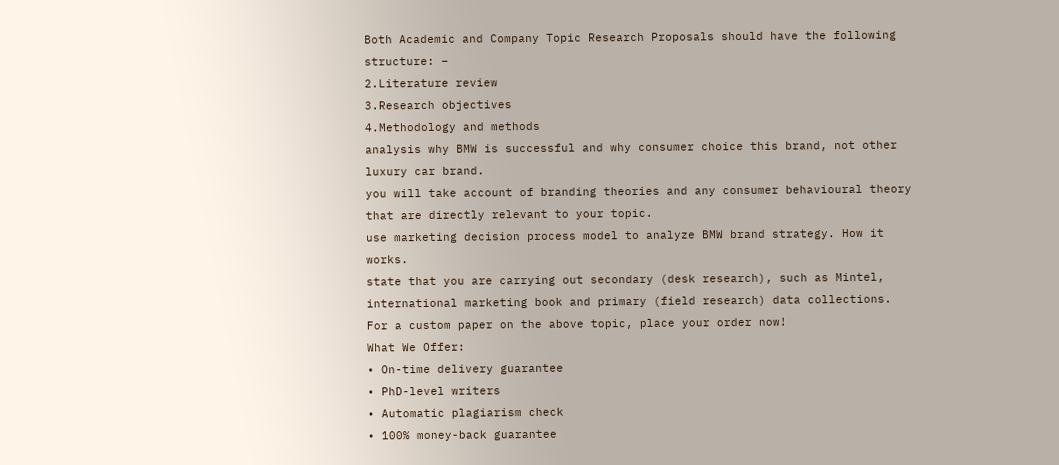Both Academic and Company Topic Research Proposals should have the following structure: –
2.Literature review
3.Research objectives
4.Methodology and methods
analysis why BMW is successful and why consumer choice this brand, not other luxury car brand.
you will take account of branding theories and any consumer behavioural theory that are directly relevant to your topic.
use marketing decision process model to analyze BMW brand strategy. How it works.
state that you are carrying out secondary (desk research), such as Mintel, international marketing book and primary (field research) data collections.
For a custom paper on the above topic, place your order now!
What We Offer:
• On-time delivery guarantee
• PhD-level writers
• Automatic plagiarism check
• 100% money-back guarantee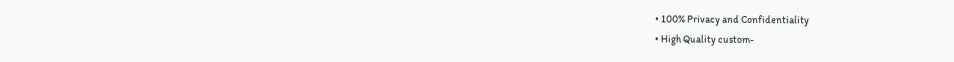• 100% Privacy and Confidentiality
• High Quality custom-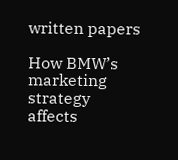written papers

How BMW’s marketing strategy affects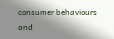consumer behaviours and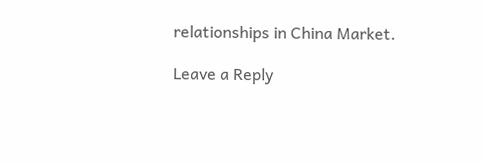relationships in China Market.

Leave a Reply